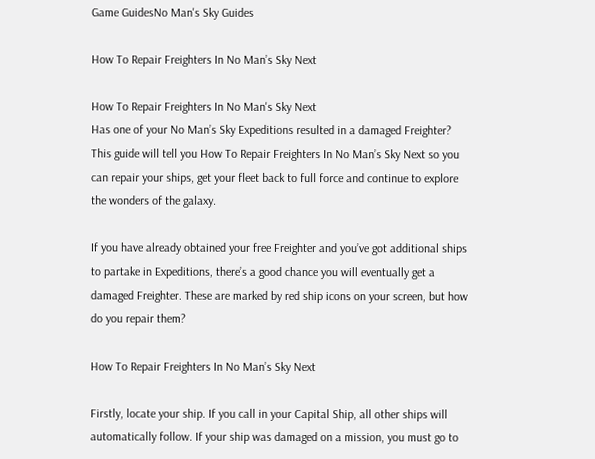Game GuidesNo Man's Sky Guides

How To Repair Freighters In No Man’s Sky Next

How To Repair Freighters In No Man's Sky Next
Has one of your No Man’s Sky Expeditions resulted in a damaged Freighter? This guide will tell you How To Repair Freighters In No Man’s Sky Next so you can repair your ships, get your fleet back to full force and continue to explore the wonders of the galaxy.

If you have already obtained your free Freighter and you’ve got additional ships to partake in Expeditions, there’s a good chance you will eventually get a damaged Freighter. These are marked by red ship icons on your screen, but how do you repair them?

How To Repair Freighters In No Man’s Sky Next

Firstly, locate your ship. If you call in your Capital Ship, all other ships will automatically follow. If your ship was damaged on a mission, you must go to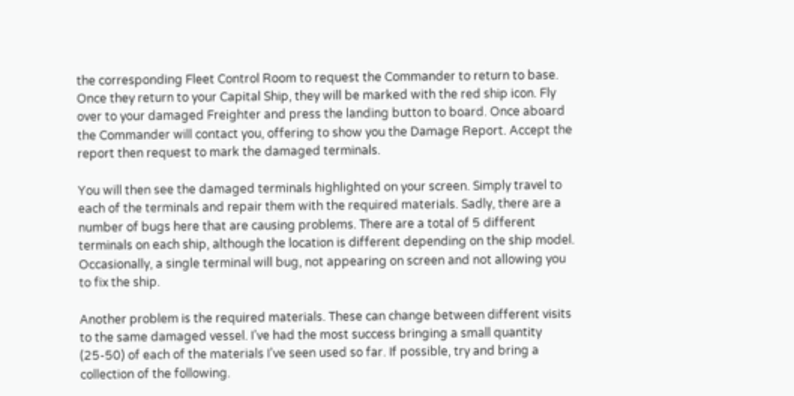the corresponding Fleet Control Room to request the Commander to return to base. Once they return to your Capital Ship, they will be marked with the red ship icon. Fly over to your damaged Freighter and press the landing button to board. Once aboard the Commander will contact you, offering to show you the Damage Report. Accept the report then request to mark the damaged terminals.

You will then see the damaged terminals highlighted on your screen. Simply travel to each of the terminals and repair them with the required materials. Sadly, there are a number of bugs here that are causing problems. There are a total of 5 different terminals on each ship, although the location is different depending on the ship model. Occasionally, a single terminal will bug, not appearing on screen and not allowing you to fix the ship.

Another problem is the required materials. These can change between different visits to the same damaged vessel. I’ve had the most success bringing a small quantity (25-50) of each of the materials I’ve seen used so far. If possible, try and bring a collection of the following.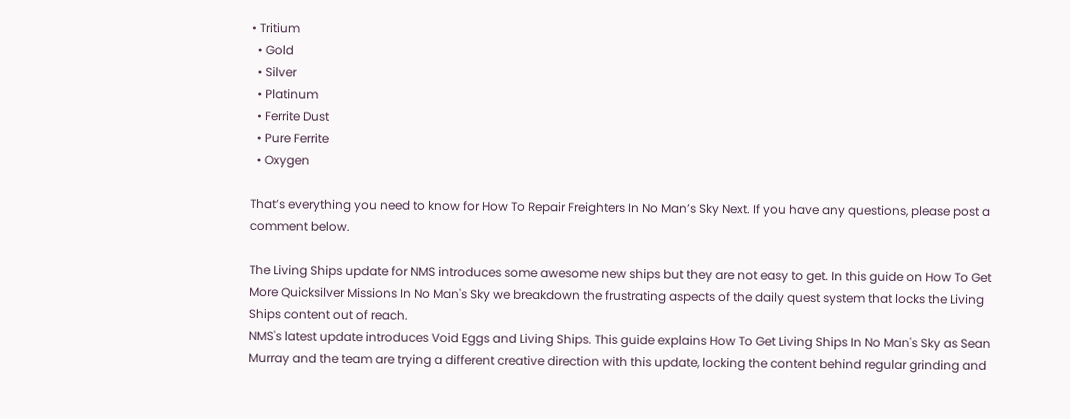• Tritium
  • Gold
  • Silver
  • Platinum
  • Ferrite Dust
  • Pure Ferrite
  • Oxygen

That’s everything you need to know for How To Repair Freighters In No Man’s Sky Next. If you have any questions, please post a comment below.

The Living Ships update for NMS introduces some awesome new ships but they are not easy to get. In this guide on How To Get More Quicksilver Missions In No Man's Sky we breakdown the frustrating aspects of the daily quest system that locks the Living Ships content out of reach.
NMS's latest update introduces Void Eggs and Living Ships. This guide explains How To Get Living Ships In No Man's Sky as Sean Murray and the team are trying a different creative direction with this update, locking the content behind regular grinding and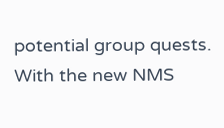potential group quests.
With the new NMS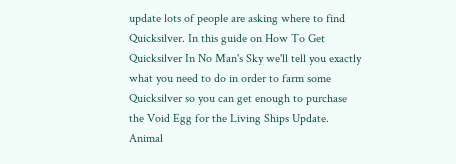update lots of people are asking where to find Quicksilver. In this guide on How To Get Quicksilver In No Man's Sky we'll tell you exactly what you need to do in order to farm some Quicksilver so you can get enough to purchase the Void Egg for the Living Ships Update.
Animal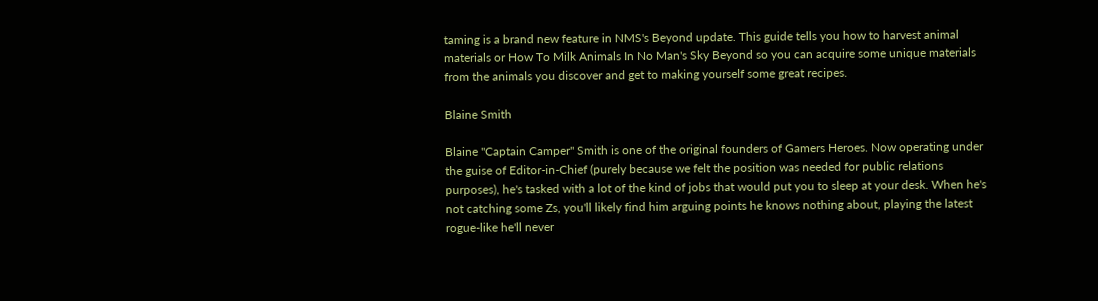taming is a brand new feature in NMS's Beyond update. This guide tells you how to harvest animal materials or How To Milk Animals In No Man's Sky Beyond so you can acquire some unique materials from the animals you discover and get to making yourself some great recipes.

Blaine Smith

Blaine "Captain Camper" Smith is one of the original founders of Gamers Heroes. Now operating under the guise of Editor-in-Chief (purely because we felt the position was needed for public relations purposes), he's tasked with a lot of the kind of jobs that would put you to sleep at your desk. When he's not catching some Zs, you'll likely find him arguing points he knows nothing about, playing the latest rogue-like he'll never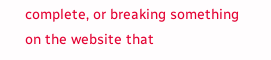complete, or breaking something on the website that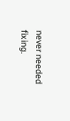never needed fixing.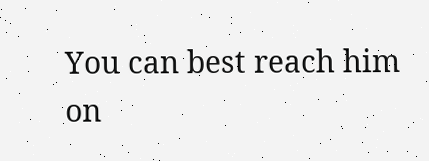You can best reach him on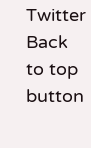Twitter
Back to top button